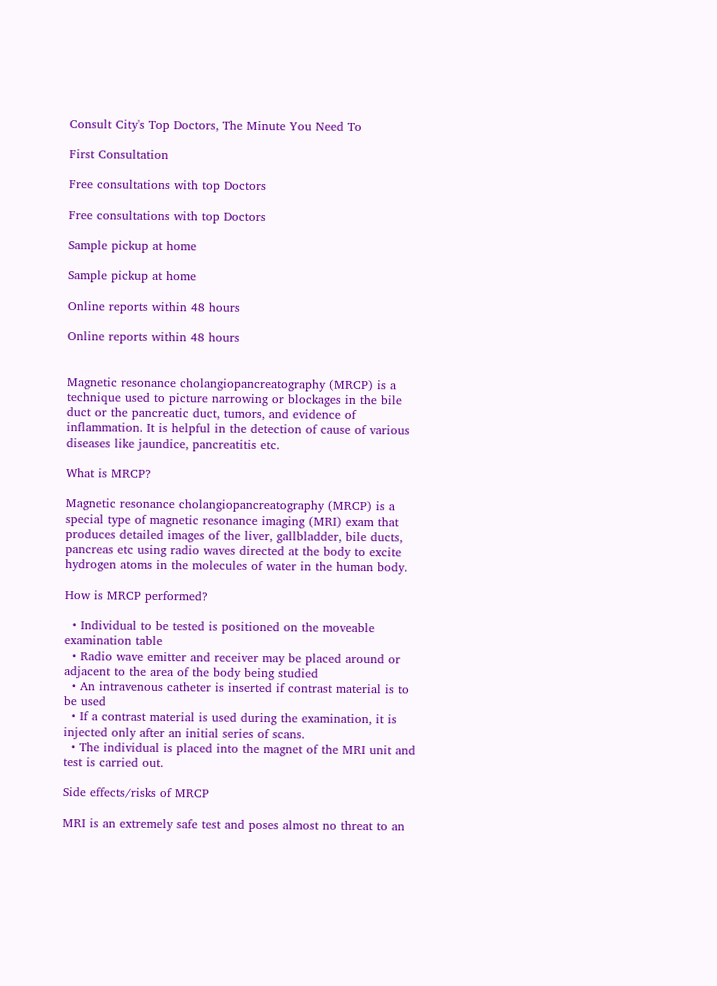Consult City's Top Doctors, The Minute You Need To

First Consultation

Free consultations with top Doctors

Free consultations with top Doctors

Sample pickup at home

Sample pickup at home

Online reports within 48 hours

Online reports within 48 hours


Magnetic resonance cholangiopancreatography (MRCP) is a  technique used to picture narrowing or blockages in the bile duct or the pancreatic duct, tumors, and evidence of inflammation. It is helpful in the detection of cause of various diseases like jaundice, pancreatitis etc.

What is MRCP?

Magnetic resonance cholangiopancreatography (MRCP) is a special type of magnetic resonance imaging (MRI) exam that produces detailed images of the liver, gallbladder, bile ducts, pancreas etc using radio waves directed at the body to excite hydrogen atoms in the molecules of water in the human body.

How is MRCP performed?

  • Individual to be tested is positioned on the moveable examination table
  • Radio wave emitter and receiver may be placed around or adjacent to the area of the body being studied
  • An intravenous catheter is inserted if contrast material is to be used
  • If a contrast material is used during the examination, it is injected only after an initial series of scans.
  • The individual is placed into the magnet of the MRI unit and test is carried out.

Side effects/risks of MRCP

MRI is an extremely safe test and poses almost no threat to an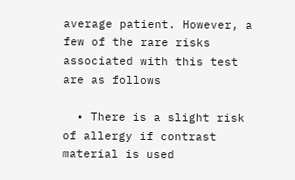average patient. However, a few of the rare risks associated with this test are as follows

  • There is a slight risk of allergy if contrast material is used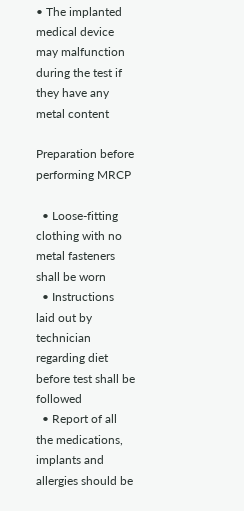• The implanted medical device may malfunction during the test if they have any metal content

Preparation before performing MRCP

  • Loose-fitting clothing with no metal fasteners shall be worn
  • Instructions laid out by technician regarding diet before test shall be followed
  • Report of all the medications, implants and allergies should be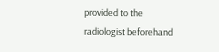provided to the radiologist beforehand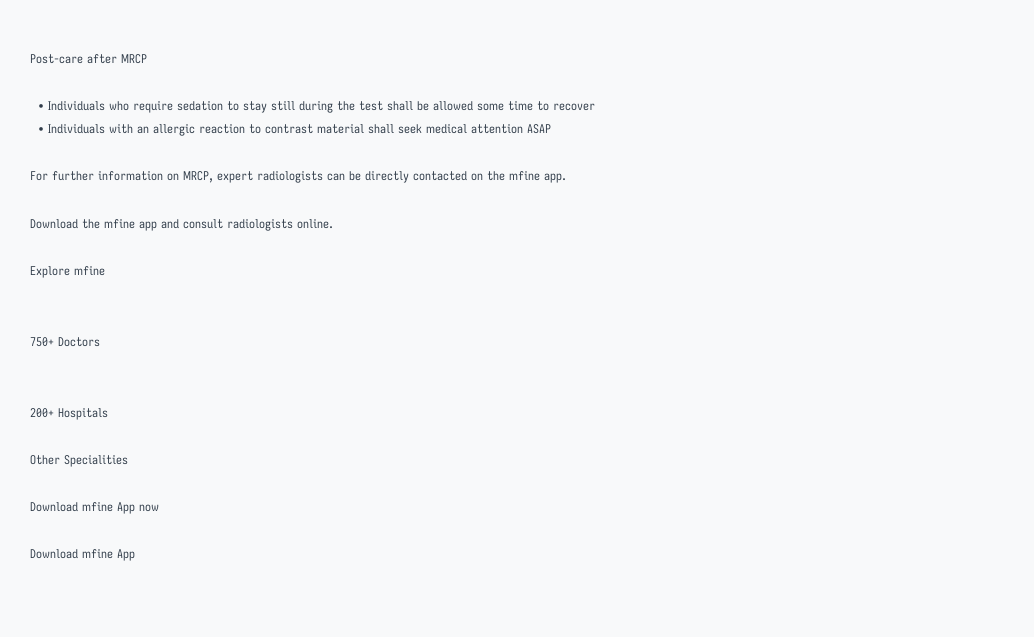Post-care after MRCP

  • Individuals who require sedation to stay still during the test shall be allowed some time to recover
  • Individuals with an allergic reaction to contrast material shall seek medical attention ASAP

For further information on MRCP, expert radiologists can be directly contacted on the mfine app.

Download the mfine app and consult radiologists online.

Explore mfine


750+ Doctors


200+ Hospitals

Other Specialities

Download mfine App now

Download mfine App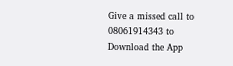Give a missed call to 08061914343 to Download the App